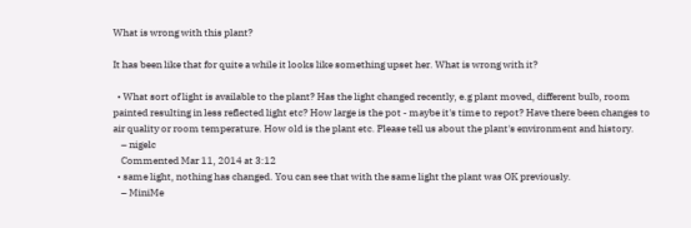What is wrong with this plant?

It has been like that for quite a while it looks like something upset her. What is wrong with it?

  • What sort of light is available to the plant? Has the light changed recently, e.g plant moved, different bulb, room painted resulting in less reflected light etc? How large is the pot - maybe it's time to repot? Have there been changes to air quality or room temperature. How old is the plant etc. Please tell us about the plant's environment and history.
    – nigelc
    Commented Mar 11, 2014 at 3:12
  • same light, nothing has changed. You can see that with the same light the plant was OK previously.
    – MiniMe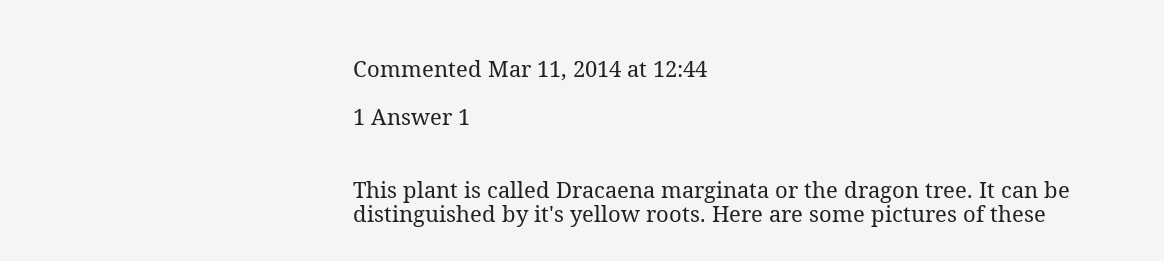Commented Mar 11, 2014 at 12:44

1 Answer 1


This plant is called Dracaena marginata or the dragon tree. It can be distinguished by it's yellow roots. Here are some pictures of these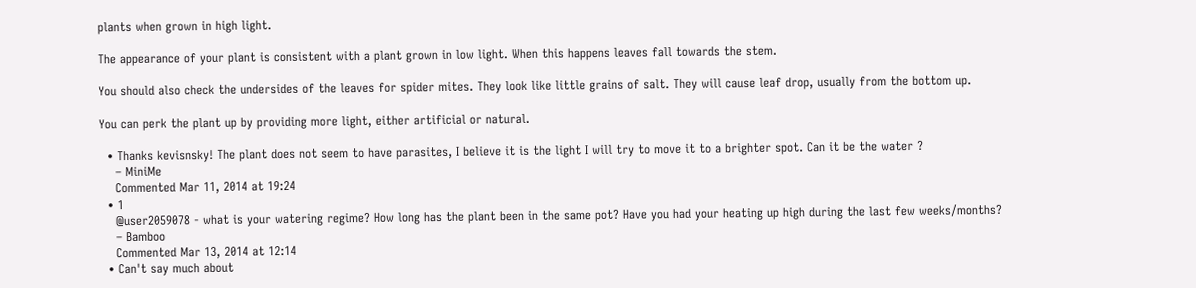plants when grown in high light.

The appearance of your plant is consistent with a plant grown in low light. When this happens leaves fall towards the stem.

You should also check the undersides of the leaves for spider mites. They look like little grains of salt. They will cause leaf drop, usually from the bottom up.

You can perk the plant up by providing more light, either artificial or natural.

  • Thanks kevisnsky! The plant does not seem to have parasites, I believe it is the light I will try to move it to a brighter spot. Can it be the water ?
    – MiniMe
    Commented Mar 11, 2014 at 19:24
  • 1
    @user2059078 - what is your watering regime? How long has the plant been in the same pot? Have you had your heating up high during the last few weeks/months?
    – Bamboo
    Commented Mar 13, 2014 at 12:14
  • Can't say much about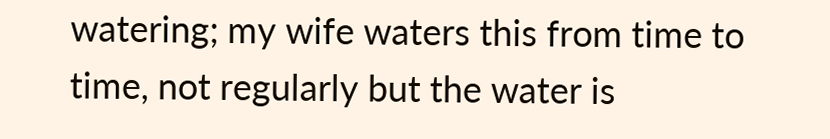watering; my wife waters this from time to time, not regularly but the water is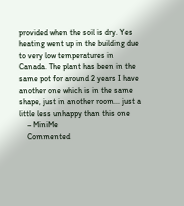provided when the soil is dry. Yes heating went up in the building due to very low temperatures in Canada. The plant has been in the same pot for around 2 years I have another one which is in the same shape, just in another room... just a little less unhappy than this one
    – MiniMe
    Commented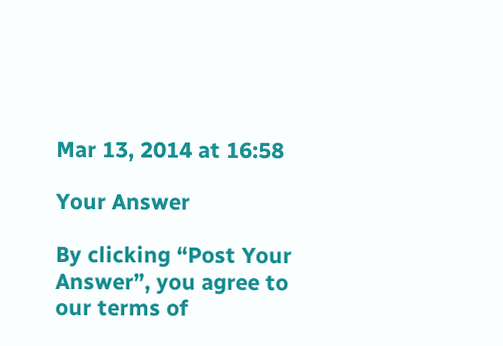Mar 13, 2014 at 16:58

Your Answer

By clicking “Post Your Answer”, you agree to our terms of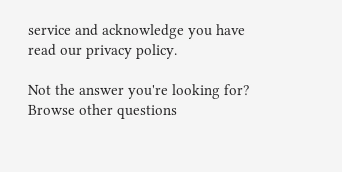service and acknowledge you have read our privacy policy.

Not the answer you're looking for? Browse other questions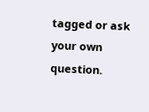tagged or ask your own question.